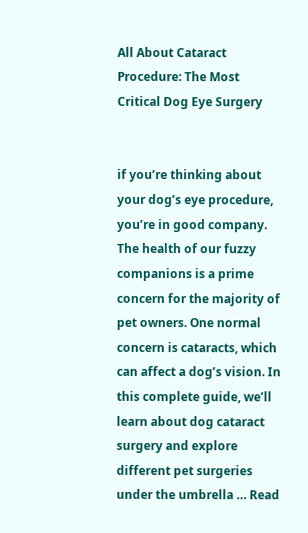All About Cataract Procedure: The Most Critical Dog Eye Surgery


if you’re thinking about your dog’s eye procedure, you’re in good company. The health of our fuzzy companions is a prime concern for the majority of pet owners. One normal concern is cataracts, which can affect a dog’s vision. In this complete guide, we’ll learn about dog cataract surgery and explore different pet surgeries under the umbrella … Read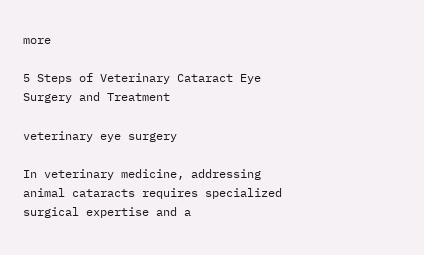more

5 Steps of Veterinary Cataract Eye Surgery and Treatment

veterinary eye surgery

In veterinary medicine, addressing animal cataracts requires specialized surgical expertise and a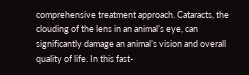comprehensive treatment approach. Cataracts, the clouding of the lens in an animal’s eye, can significantly damage an animal’s vision and overall quality of life. In this fast-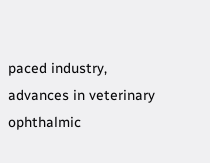paced industry, advances in veterinary ophthalmic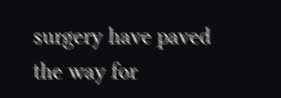surgery have paved the way for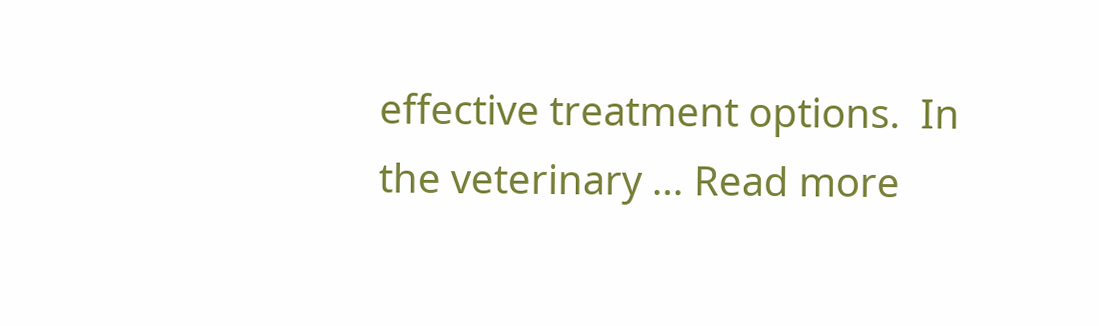effective treatment options.  In the veterinary … Read more